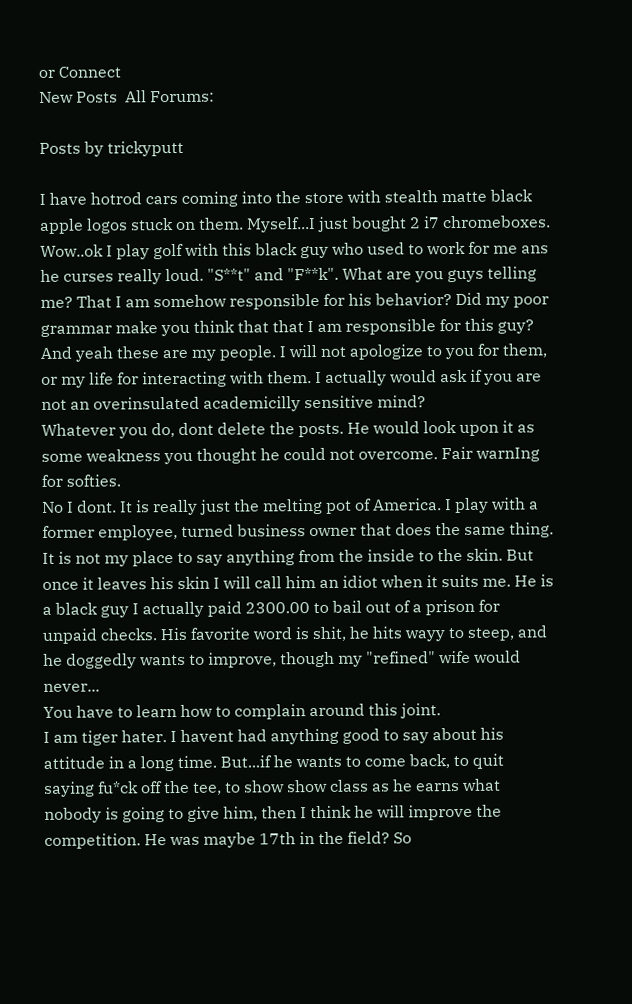or Connect
New Posts  All Forums:

Posts by trickyputt

I have hotrod cars coming into the store with stealth matte black apple logos stuck on them. Myself...I just bought 2 i7 chromeboxes.
Wow..ok I play golf with this black guy who used to work for me ans he curses really loud. "S**t" and "F**k". What are you guys telling me? That I am somehow responsible for his behavior? Did my poor grammar make you think that that I am responsible for this guy? And yeah these are my people. I will not apologize to you for them, or my life for interacting with them. I actually would ask if you are not an overinsulated academicilly sensitive mind?
Whatever you do, dont delete the posts. He would look upon it as some weakness you thought he could not overcome. Fair warnIng for softies.
No I dont. It is really just the melting pot of America. I play with a former employee, turned business owner that does the same thing. It is not my place to say anything from the inside to the skin. But once it leaves his skin I will call him an idiot when it suits me. He is a black guy I actually paid 2300.00 to bail out of a prison for unpaid checks. His favorite word is shit, he hits wayy to steep, and he doggedly wants to improve, though my "refined" wife would never...
You have to learn how to complain around this joint.
I am tiger hater. I havent had anything good to say about his attitude in a long time. But...if he wants to come back, to quit saying fu*ck off the tee, to show show class as he earns what nobody is going to give him, then I think he will improve the competition. He was maybe 17th in the field? So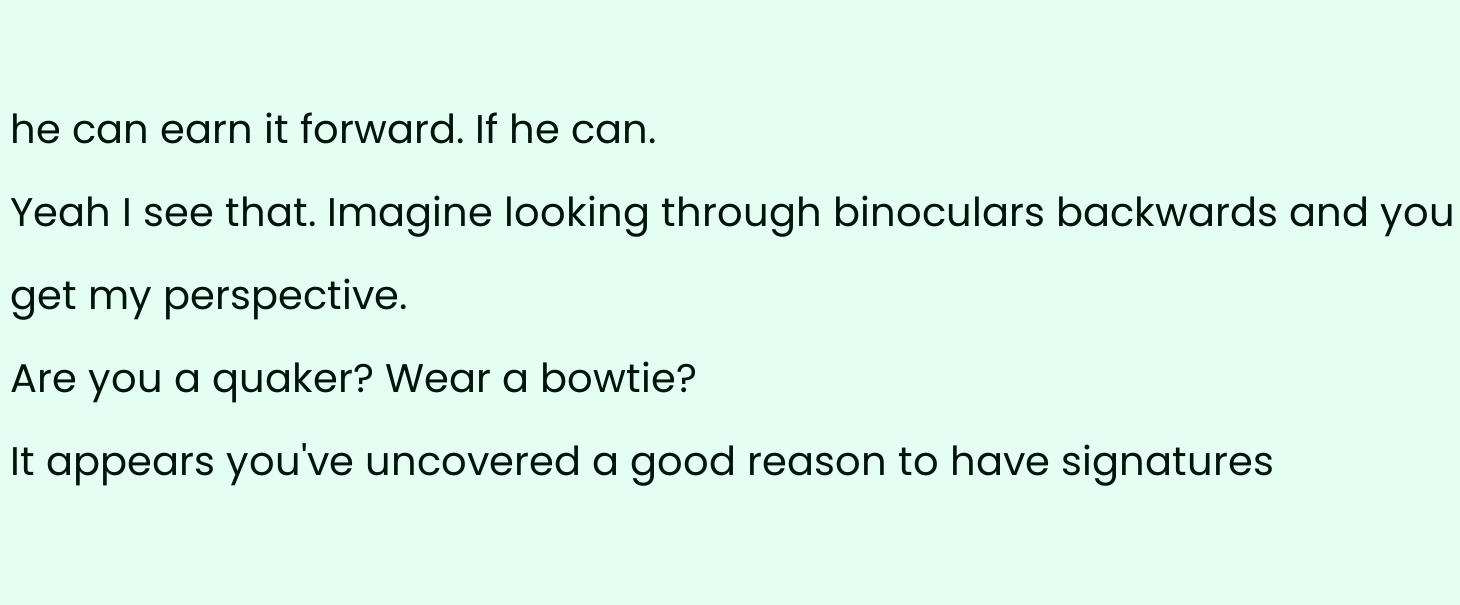he can earn it forward. If he can.
Yeah I see that. Imagine looking through binoculars backwards and you get my perspective.
Are you a quaker? Wear a bowtie?
It appears you've uncovered a good reason to have signatures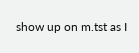show up on m.tst as I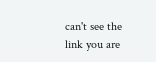can't see the link you are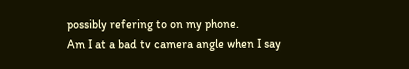possibly refering to on my phone.
Am I at a bad tv camera angle when I say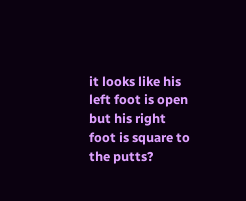it looks like his left foot is open but his right foot is square to the putts?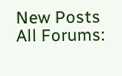New Posts  All Forums: